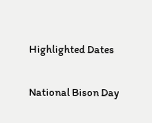Highlighted Dates

National Bison Day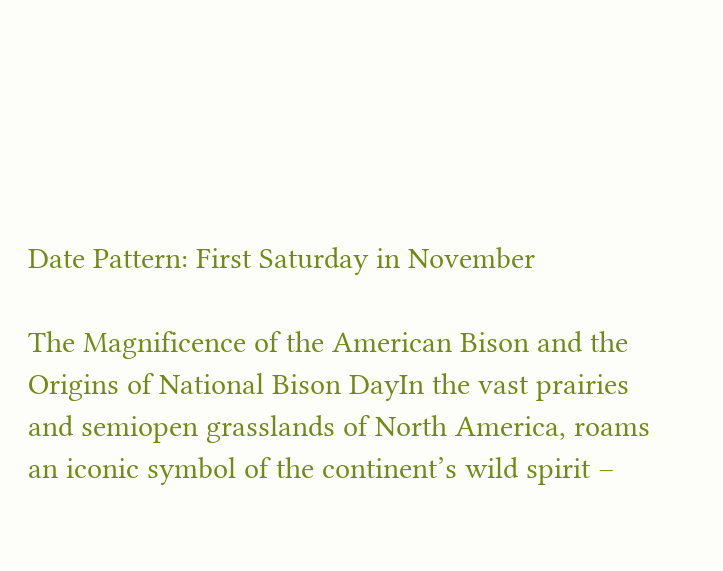Date Pattern: First Saturday in November

The Magnificence of the American Bison and the Origins of National Bison DayIn the vast prairies and semiopen grasslands of North America, roams an iconic symbol of the continent’s wild spirit –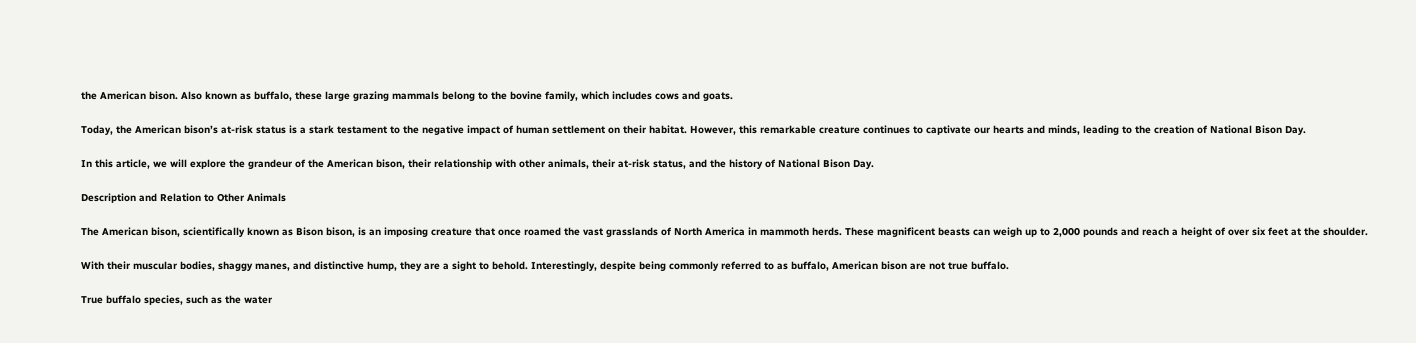the American bison. Also known as buffalo, these large grazing mammals belong to the bovine family, which includes cows and goats.

Today, the American bison’s at-risk status is a stark testament to the negative impact of human settlement on their habitat. However, this remarkable creature continues to captivate our hearts and minds, leading to the creation of National Bison Day.

In this article, we will explore the grandeur of the American bison, their relationship with other animals, their at-risk status, and the history of National Bison Day.

Description and Relation to Other Animals

The American bison, scientifically known as Bison bison, is an imposing creature that once roamed the vast grasslands of North America in mammoth herds. These magnificent beasts can weigh up to 2,000 pounds and reach a height of over six feet at the shoulder.

With their muscular bodies, shaggy manes, and distinctive hump, they are a sight to behold. Interestingly, despite being commonly referred to as buffalo, American bison are not true buffalo.

True buffalo species, such as the water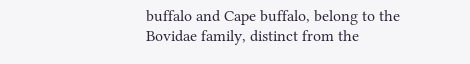buffalo and Cape buffalo, belong to the Bovidae family, distinct from the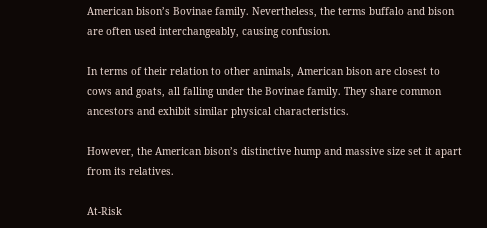American bison’s Bovinae family. Nevertheless, the terms buffalo and bison are often used interchangeably, causing confusion.

In terms of their relation to other animals, American bison are closest to cows and goats, all falling under the Bovinae family. They share common ancestors and exhibit similar physical characteristics.

However, the American bison’s distinctive hump and massive size set it apart from its relatives.

At-Risk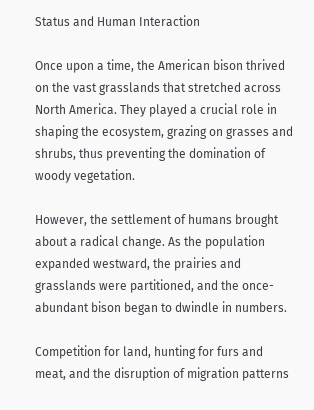Status and Human Interaction

Once upon a time, the American bison thrived on the vast grasslands that stretched across North America. They played a crucial role in shaping the ecosystem, grazing on grasses and shrubs, thus preventing the domination of woody vegetation.

However, the settlement of humans brought about a radical change. As the population expanded westward, the prairies and grasslands were partitioned, and the once-abundant bison began to dwindle in numbers.

Competition for land, hunting for furs and meat, and the disruption of migration patterns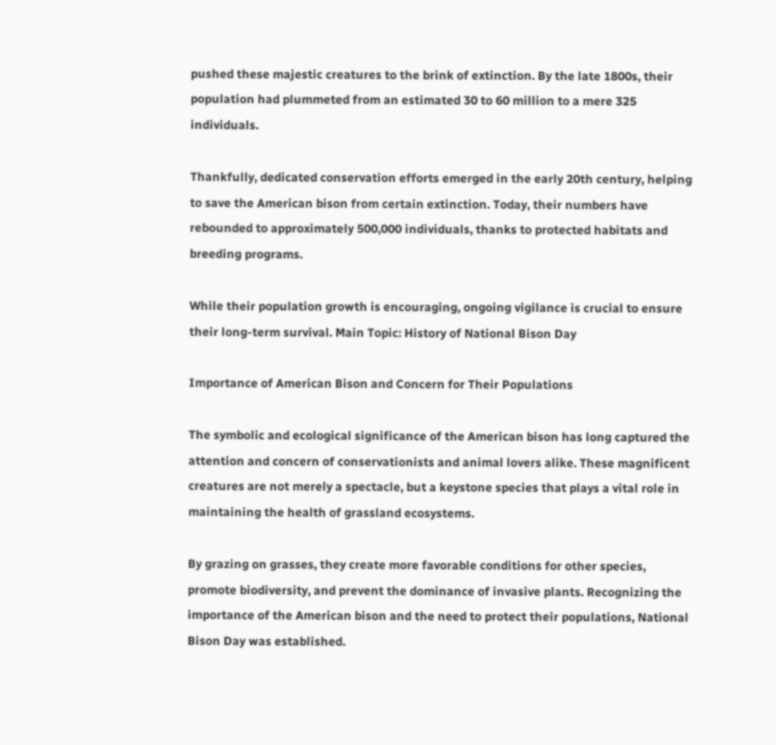pushed these majestic creatures to the brink of extinction. By the late 1800s, their population had plummeted from an estimated 30 to 60 million to a mere 325 individuals.

Thankfully, dedicated conservation efforts emerged in the early 20th century, helping to save the American bison from certain extinction. Today, their numbers have rebounded to approximately 500,000 individuals, thanks to protected habitats and breeding programs.

While their population growth is encouraging, ongoing vigilance is crucial to ensure their long-term survival. Main Topic: History of National Bison Day

Importance of American Bison and Concern for Their Populations

The symbolic and ecological significance of the American bison has long captured the attention and concern of conservationists and animal lovers alike. These magnificent creatures are not merely a spectacle, but a keystone species that plays a vital role in maintaining the health of grassland ecosystems.

By grazing on grasses, they create more favorable conditions for other species, promote biodiversity, and prevent the dominance of invasive plants. Recognizing the importance of the American bison and the need to protect their populations, National Bison Day was established.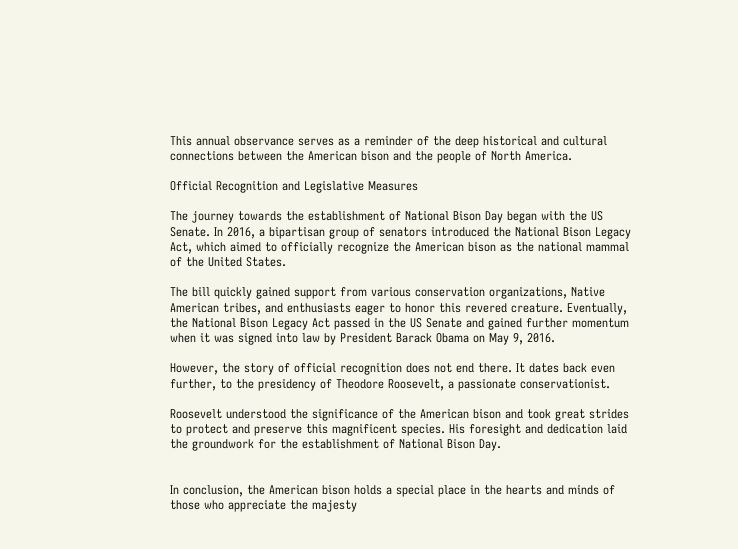This annual observance serves as a reminder of the deep historical and cultural connections between the American bison and the people of North America.

Official Recognition and Legislative Measures

The journey towards the establishment of National Bison Day began with the US Senate. In 2016, a bipartisan group of senators introduced the National Bison Legacy Act, which aimed to officially recognize the American bison as the national mammal of the United States.

The bill quickly gained support from various conservation organizations, Native American tribes, and enthusiasts eager to honor this revered creature. Eventually, the National Bison Legacy Act passed in the US Senate and gained further momentum when it was signed into law by President Barack Obama on May 9, 2016.

However, the story of official recognition does not end there. It dates back even further, to the presidency of Theodore Roosevelt, a passionate conservationist.

Roosevelt understood the significance of the American bison and took great strides to protect and preserve this magnificent species. His foresight and dedication laid the groundwork for the establishment of National Bison Day.


In conclusion, the American bison holds a special place in the hearts and minds of those who appreciate the majesty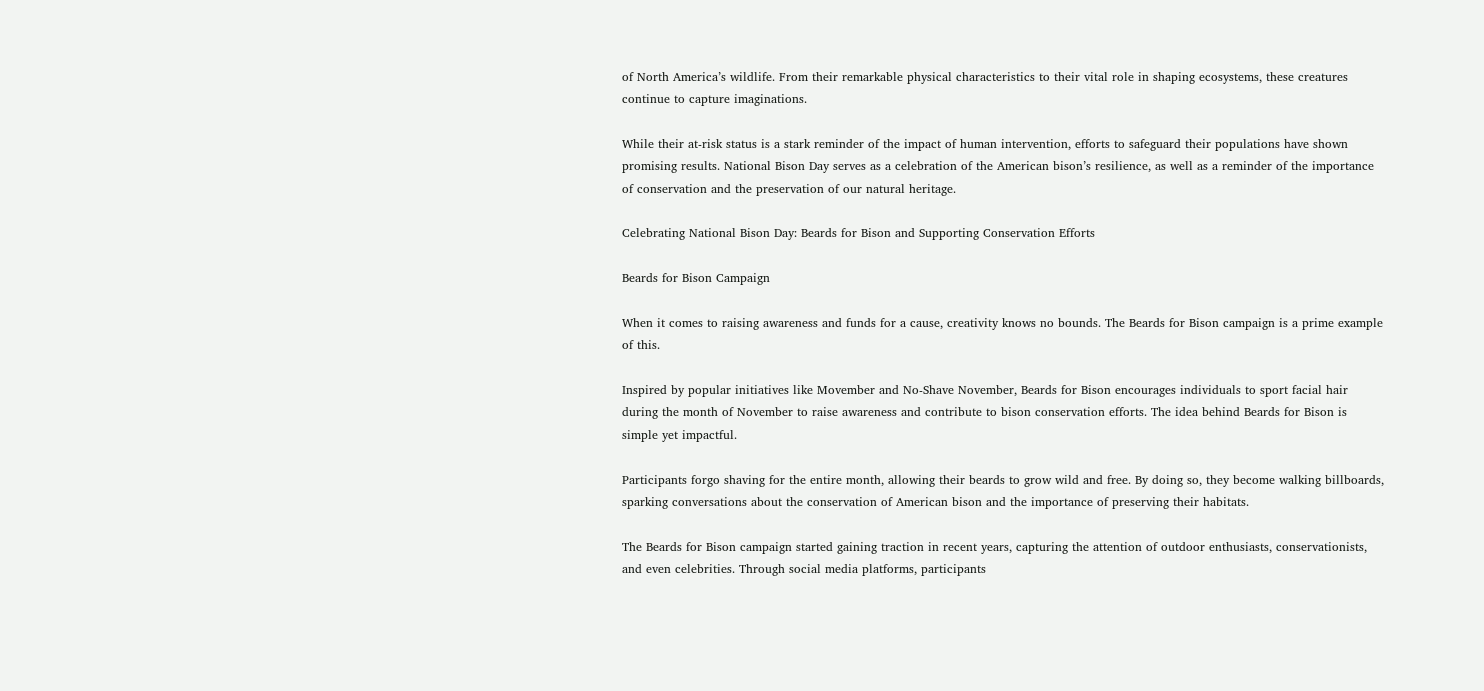of North America’s wildlife. From their remarkable physical characteristics to their vital role in shaping ecosystems, these creatures continue to capture imaginations.

While their at-risk status is a stark reminder of the impact of human intervention, efforts to safeguard their populations have shown promising results. National Bison Day serves as a celebration of the American bison’s resilience, as well as a reminder of the importance of conservation and the preservation of our natural heritage.

Celebrating National Bison Day: Beards for Bison and Supporting Conservation Efforts

Beards for Bison Campaign

When it comes to raising awareness and funds for a cause, creativity knows no bounds. The Beards for Bison campaign is a prime example of this.

Inspired by popular initiatives like Movember and No-Shave November, Beards for Bison encourages individuals to sport facial hair during the month of November to raise awareness and contribute to bison conservation efforts. The idea behind Beards for Bison is simple yet impactful.

Participants forgo shaving for the entire month, allowing their beards to grow wild and free. By doing so, they become walking billboards, sparking conversations about the conservation of American bison and the importance of preserving their habitats.

The Beards for Bison campaign started gaining traction in recent years, capturing the attention of outdoor enthusiasts, conservationists, and even celebrities. Through social media platforms, participants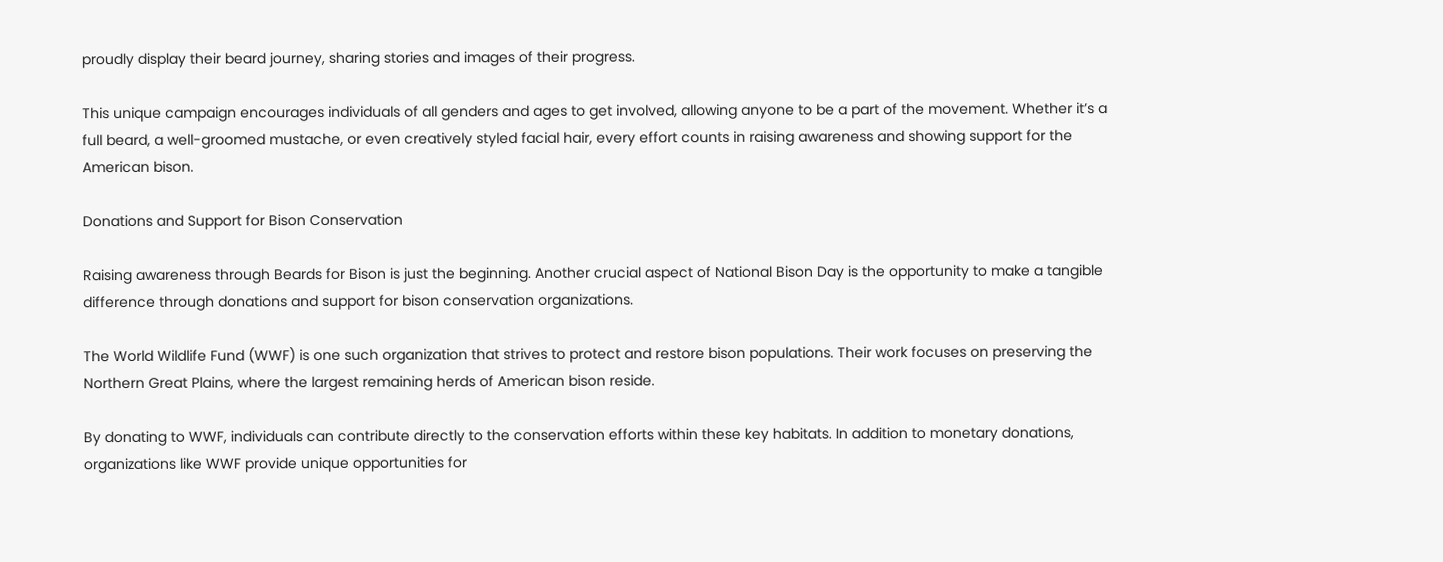proudly display their beard journey, sharing stories and images of their progress.

This unique campaign encourages individuals of all genders and ages to get involved, allowing anyone to be a part of the movement. Whether it’s a full beard, a well-groomed mustache, or even creatively styled facial hair, every effort counts in raising awareness and showing support for the American bison.

Donations and Support for Bison Conservation

Raising awareness through Beards for Bison is just the beginning. Another crucial aspect of National Bison Day is the opportunity to make a tangible difference through donations and support for bison conservation organizations.

The World Wildlife Fund (WWF) is one such organization that strives to protect and restore bison populations. Their work focuses on preserving the Northern Great Plains, where the largest remaining herds of American bison reside.

By donating to WWF, individuals can contribute directly to the conservation efforts within these key habitats. In addition to monetary donations, organizations like WWF provide unique opportunities for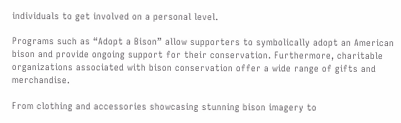individuals to get involved on a personal level.

Programs such as “Adopt a Bison” allow supporters to symbolically adopt an American bison and provide ongoing support for their conservation. Furthermore, charitable organizations associated with bison conservation offer a wide range of gifts and merchandise.

From clothing and accessories showcasing stunning bison imagery to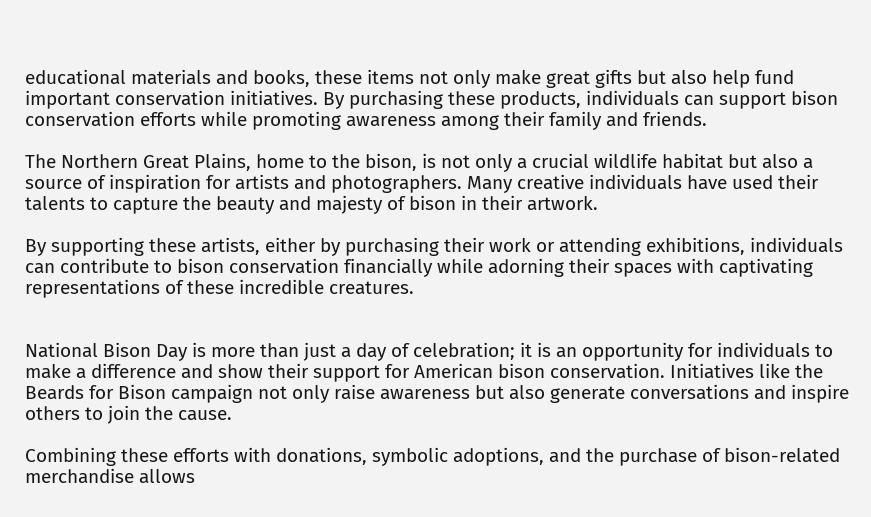educational materials and books, these items not only make great gifts but also help fund important conservation initiatives. By purchasing these products, individuals can support bison conservation efforts while promoting awareness among their family and friends.

The Northern Great Plains, home to the bison, is not only a crucial wildlife habitat but also a source of inspiration for artists and photographers. Many creative individuals have used their talents to capture the beauty and majesty of bison in their artwork.

By supporting these artists, either by purchasing their work or attending exhibitions, individuals can contribute to bison conservation financially while adorning their spaces with captivating representations of these incredible creatures.


National Bison Day is more than just a day of celebration; it is an opportunity for individuals to make a difference and show their support for American bison conservation. Initiatives like the Beards for Bison campaign not only raise awareness but also generate conversations and inspire others to join the cause.

Combining these efforts with donations, symbolic adoptions, and the purchase of bison-related merchandise allows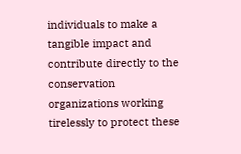individuals to make a tangible impact and contribute directly to the conservation organizations working tirelessly to protect these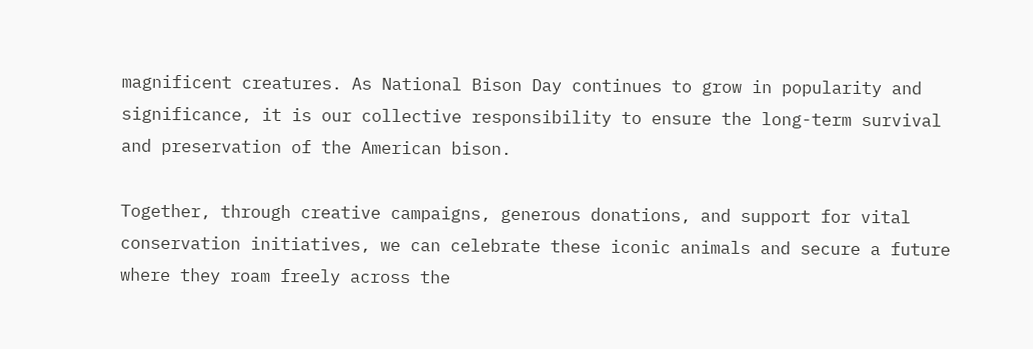magnificent creatures. As National Bison Day continues to grow in popularity and significance, it is our collective responsibility to ensure the long-term survival and preservation of the American bison.

Together, through creative campaigns, generous donations, and support for vital conservation initiatives, we can celebrate these iconic animals and secure a future where they roam freely across the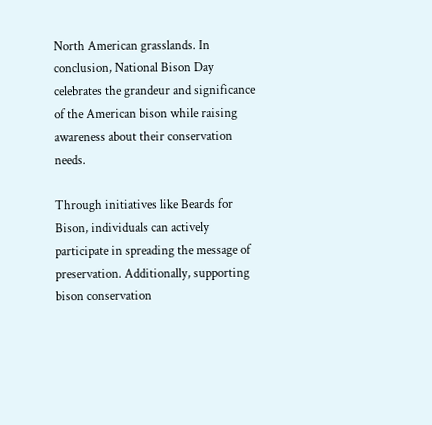North American grasslands. In conclusion, National Bison Day celebrates the grandeur and significance of the American bison while raising awareness about their conservation needs.

Through initiatives like Beards for Bison, individuals can actively participate in spreading the message of preservation. Additionally, supporting bison conservation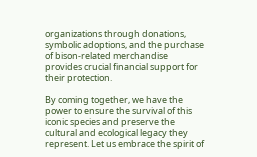organizations through donations, symbolic adoptions, and the purchase of bison-related merchandise provides crucial financial support for their protection.

By coming together, we have the power to ensure the survival of this iconic species and preserve the cultural and ecological legacy they represent. Let us embrace the spirit of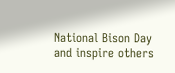National Bison Day and inspire others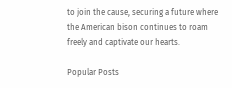to join the cause, securing a future where the American bison continues to roam freely and captivate our hearts.

Popular Posts